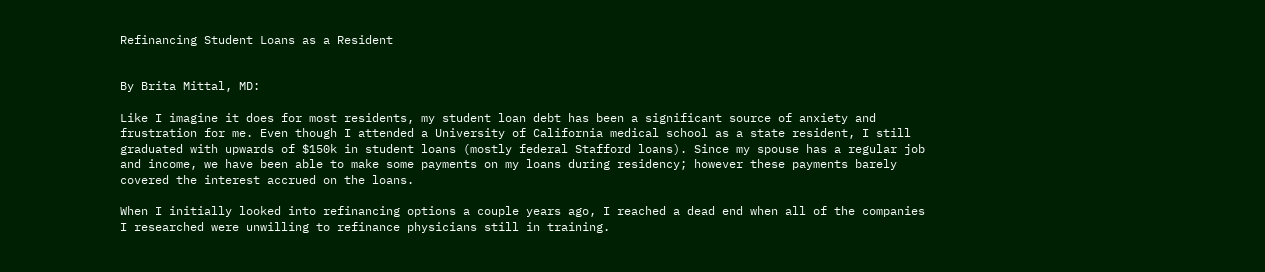Refinancing Student Loans as a Resident


By Brita Mittal, MD:

Like I imagine it does for most residents, my student loan debt has been a significant source of anxiety and frustration for me. Even though I attended a University of California medical school as a state resident, I still graduated with upwards of $150k in student loans (mostly federal Stafford loans). Since my spouse has a regular job and income, we have been able to make some payments on my loans during residency; however these payments barely covered the interest accrued on the loans.

When I initially looked into refinancing options a couple years ago, I reached a dead end when all of the companies I researched were unwilling to refinance physicians still in training.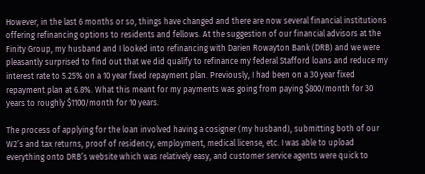However, in the last 6 months or so, things have changed and there are now several financial institutions offering refinancing options to residents and fellows. At the suggestion of our financial advisors at the Finity Group, my husband and I looked into refinancing with Darien Rowayton Bank (DRB) and we were pleasantly surprised to find out that we did qualify to refinance my federal Stafford loans and reduce my interest rate to 5.25% on a 10 year fixed repayment plan. Previously, I had been on a 30 year fixed repayment plan at 6.8%. What this meant for my payments was going from paying $800/month for 30 years to roughly $1100/month for 10 years.

The process of applying for the loan involved having a cosigner (my husband), submitting both of our W2’s and tax returns, proof of residency, employment, medical license, etc. I was able to upload everything onto DRB’s website which was relatively easy, and customer service agents were quick to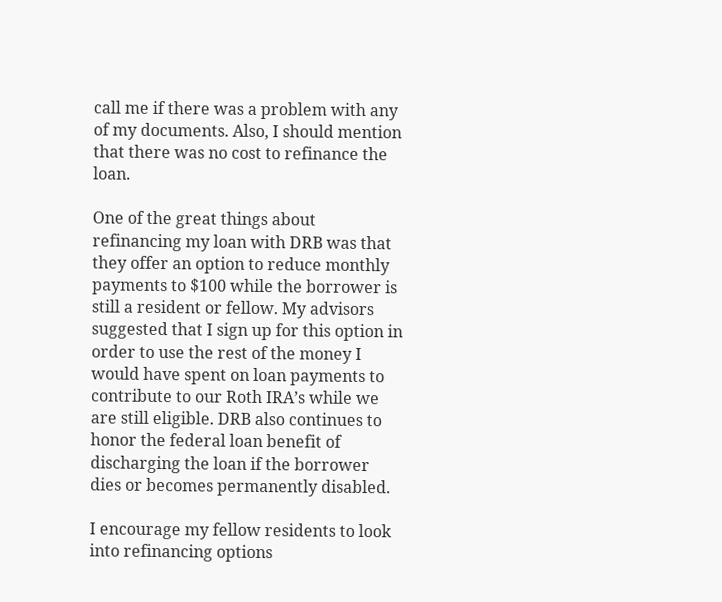call me if there was a problem with any of my documents. Also, I should mention that there was no cost to refinance the loan.

One of the great things about refinancing my loan with DRB was that they offer an option to reduce monthly payments to $100 while the borrower is still a resident or fellow. My advisors suggested that I sign up for this option in order to use the rest of the money I would have spent on loan payments to contribute to our Roth IRA’s while we are still eligible. DRB also continues to honor the federal loan benefit of discharging the loan if the borrower dies or becomes permanently disabled.

I encourage my fellow residents to look into refinancing options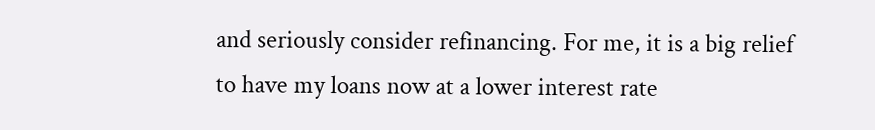and seriously consider refinancing. For me, it is a big relief to have my loans now at a lower interest rate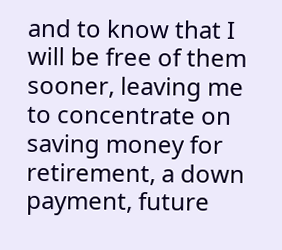and to know that I will be free of them sooner, leaving me to concentrate on saving money for retirement, a down payment, future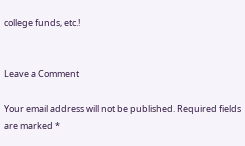college funds, etc.!


Leave a Comment

Your email address will not be published. Required fields are marked *